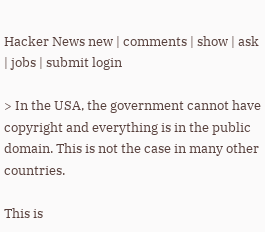Hacker News new | comments | show | ask | jobs | submit login

> In the USA, the government cannot have copyright and everything is in the public domain. This is not the case in many other countries.

This is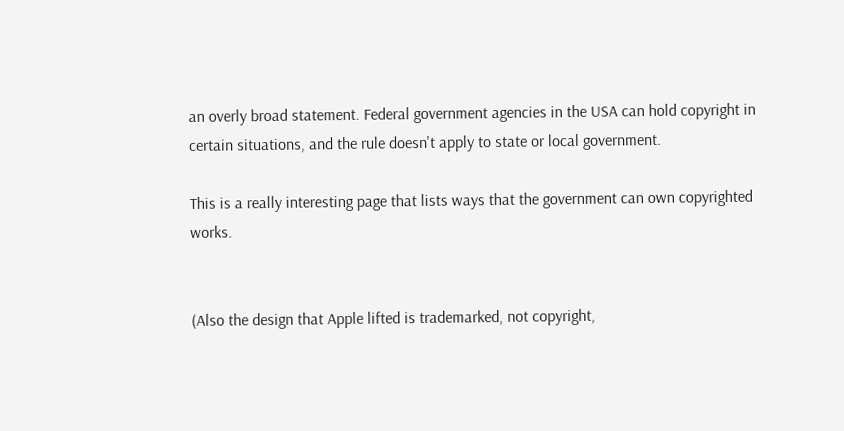an overly broad statement. Federal government agencies in the USA can hold copyright in certain situations, and the rule doesn't apply to state or local government.

This is a really interesting page that lists ways that the government can own copyrighted works.


(Also the design that Apple lifted is trademarked, not copyright,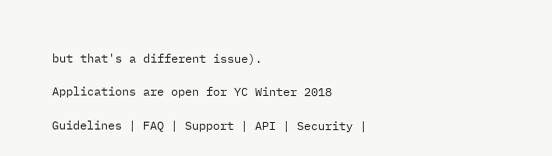but that's a different issue).

Applications are open for YC Winter 2018

Guidelines | FAQ | Support | API | Security |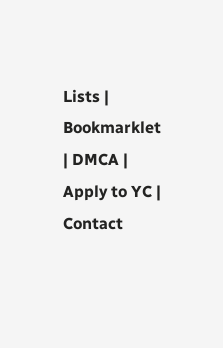Lists | Bookmarklet | DMCA | Apply to YC | Contact